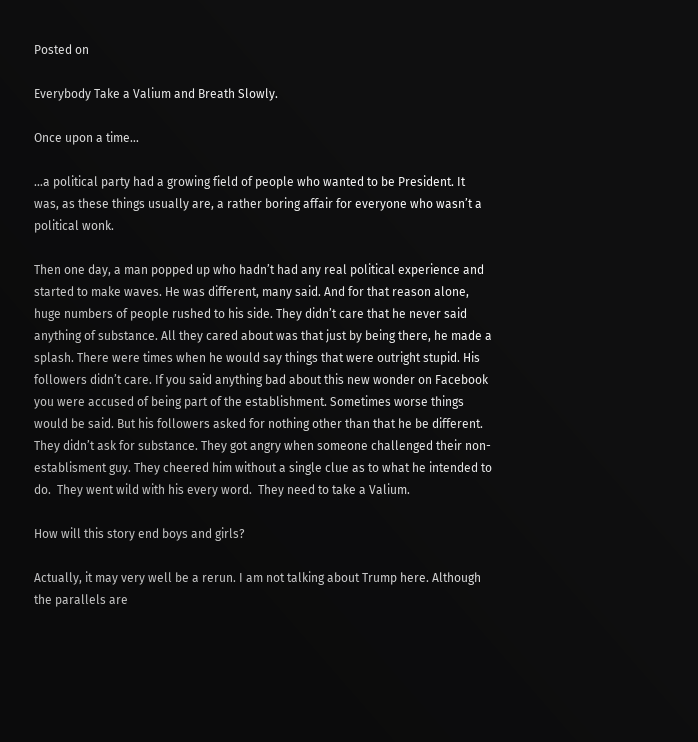Posted on

Everybody Take a Valium and Breath Slowly.

Once upon a time…

…a political party had a growing field of people who wanted to be President. It was, as these things usually are, a rather boring affair for everyone who wasn’t a political wonk.

Then one day, a man popped up who hadn’t had any real political experience and started to make waves. He was different, many said. And for that reason alone, huge numbers of people rushed to his side. They didn’t care that he never said anything of substance. All they cared about was that just by being there, he made a splash. There were times when he would say things that were outright stupid. His followers didn’t care. If you said anything bad about this new wonder on Facebook you were accused of being part of the establishment. Sometimes worse things would be said. But his followers asked for nothing other than that he be different. They didn’t ask for substance. They got angry when someone challenged their non-establisment guy. They cheered him without a single clue as to what he intended to do.  They went wild with his every word.  They need to take a Valium.

How will this story end boys and girls?

Actually, it may very well be a rerun. I am not talking about Trump here. Although the parallels are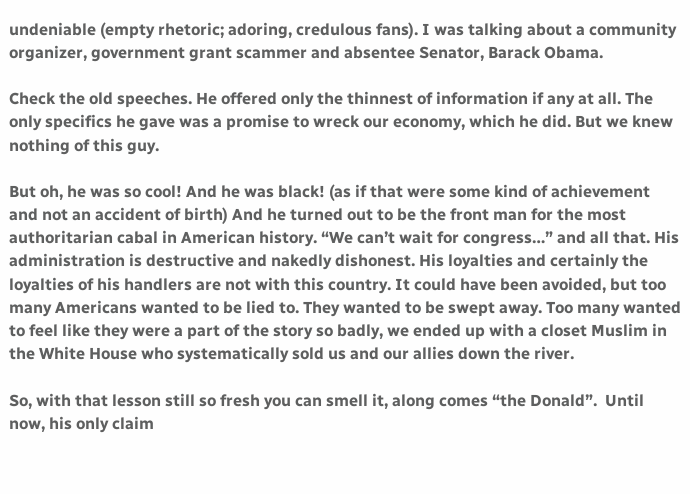undeniable (empty rhetoric; adoring, credulous fans). I was talking about a community organizer, government grant scammer and absentee Senator, Barack Obama.

Check the old speeches. He offered only the thinnest of information if any at all. The only specifics he gave was a promise to wreck our economy, which he did. But we knew nothing of this guy.

But oh, he was so cool! And he was black! (as if that were some kind of achievement and not an accident of birth) And he turned out to be the front man for the most authoritarian cabal in American history. “We can’t wait for congress…” and all that. His administration is destructive and nakedly dishonest. His loyalties and certainly the loyalties of his handlers are not with this country. It could have been avoided, but too many Americans wanted to be lied to. They wanted to be swept away. Too many wanted to feel like they were a part of the story so badly, we ended up with a closet Muslim in the White House who systematically sold us and our allies down the river.

So, with that lesson still so fresh you can smell it, along comes “the Donald”.  Until now, his only claim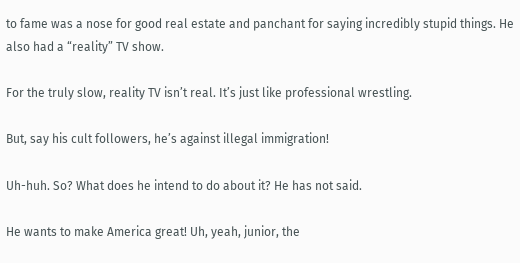to fame was a nose for good real estate and panchant for saying incredibly stupid things. He also had a “reality” TV show.

For the truly slow, reality TV isn’t real. It’s just like professional wrestling.

But, say his cult followers, he’s against illegal immigration!

Uh-huh. So? What does he intend to do about it? He has not said.

He wants to make America great! Uh, yeah, junior, the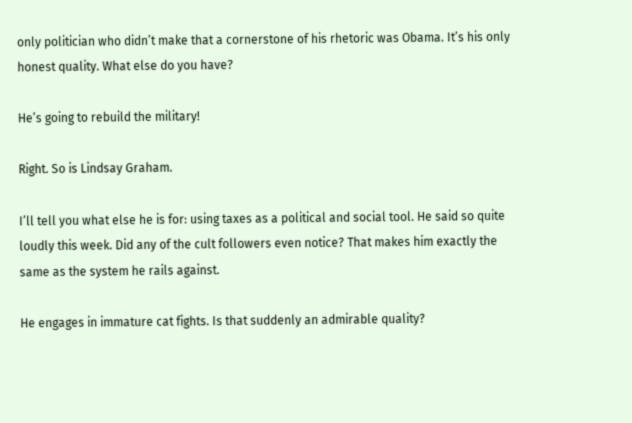only politician who didn’t make that a cornerstone of his rhetoric was Obama. It’s his only honest quality. What else do you have?

He’s going to rebuild the military!

Right. So is Lindsay Graham.

I’ll tell you what else he is for: using taxes as a political and social tool. He said so quite loudly this week. Did any of the cult followers even notice? That makes him exactly the same as the system he rails against.

He engages in immature cat fights. Is that suddenly an admirable quality?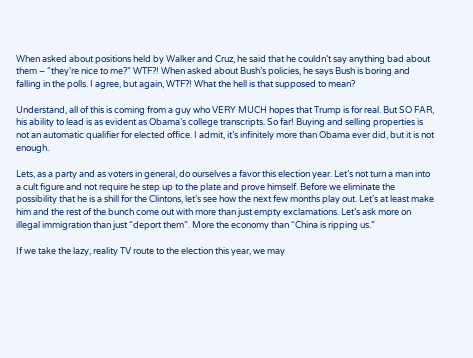When asked about positions held by Walker and Cruz, he said that he couldn’t say anything bad about them – “they’re nice to me?” WTF?! When asked about Bush’s policies, he says Bush is boring and falling in the polls. I agree, but again, WTF?! What the hell is that supposed to mean?

Understand, all of this is coming from a guy who VERY MUCH hopes that Trump is for real. But SO FAR, his ability to lead is as evident as Obama’s college transcripts. So far! Buying and selling properties is not an automatic qualifier for elected office. I admit, it’s infinitely more than Obama ever did, but it is not enough.

Lets, as a party and as voters in general, do ourselves a favor this election year. Let’s not turn a man into a cult figure and not require he step up to the plate and prove himself. Before we eliminate the possibility that he is a shill for the Clintons, let’s see how the next few months play out. Let’s at least make him and the rest of the bunch come out with more than just empty exclamations. Let’s ask more on illegal immigration than just “deport them”. More the economy than “China is ripping us.”

If we take the lazy, reality TV route to the election this year, we may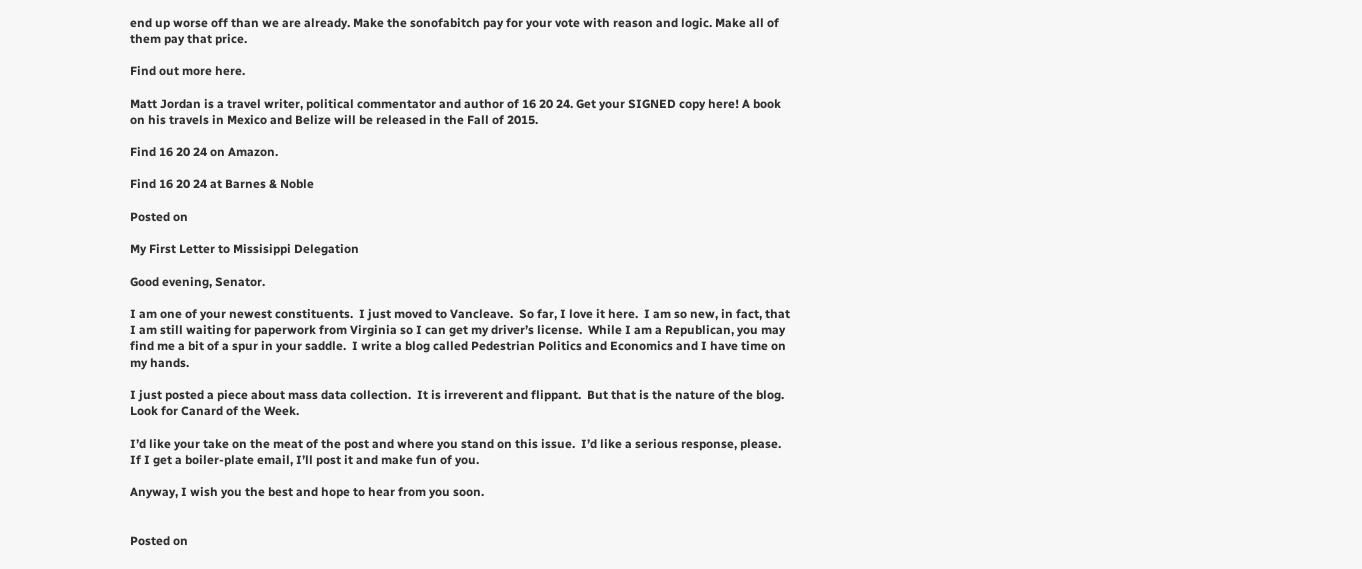end up worse off than we are already. Make the sonofabitch pay for your vote with reason and logic. Make all of them pay that price.

Find out more here.

Matt Jordan is a travel writer, political commentator and author of 16 20 24. Get your SIGNED copy here! A book on his travels in Mexico and Belize will be released in the Fall of 2015.

Find 16 20 24 on Amazon.

Find 16 20 24 at Barnes & Noble

Posted on

My First Letter to Missisippi Delegation

Good evening, Senator.

I am one of your newest constituents.  I just moved to Vancleave.  So far, I love it here.  I am so new, in fact, that I am still waiting for paperwork from Virginia so I can get my driver’s license.  While I am a Republican, you may find me a bit of a spur in your saddle.  I write a blog called Pedestrian Politics and Economics and I have time on my hands.

I just posted a piece about mass data collection.  It is irreverent and flippant.  But that is the nature of the blog. Look for Canard of the Week.

I’d like your take on the meat of the post and where you stand on this issue.  I’d like a serious response, please.  If I get a boiler-plate email, I’ll post it and make fun of you.

Anyway, I wish you the best and hope to hear from you soon.


Posted on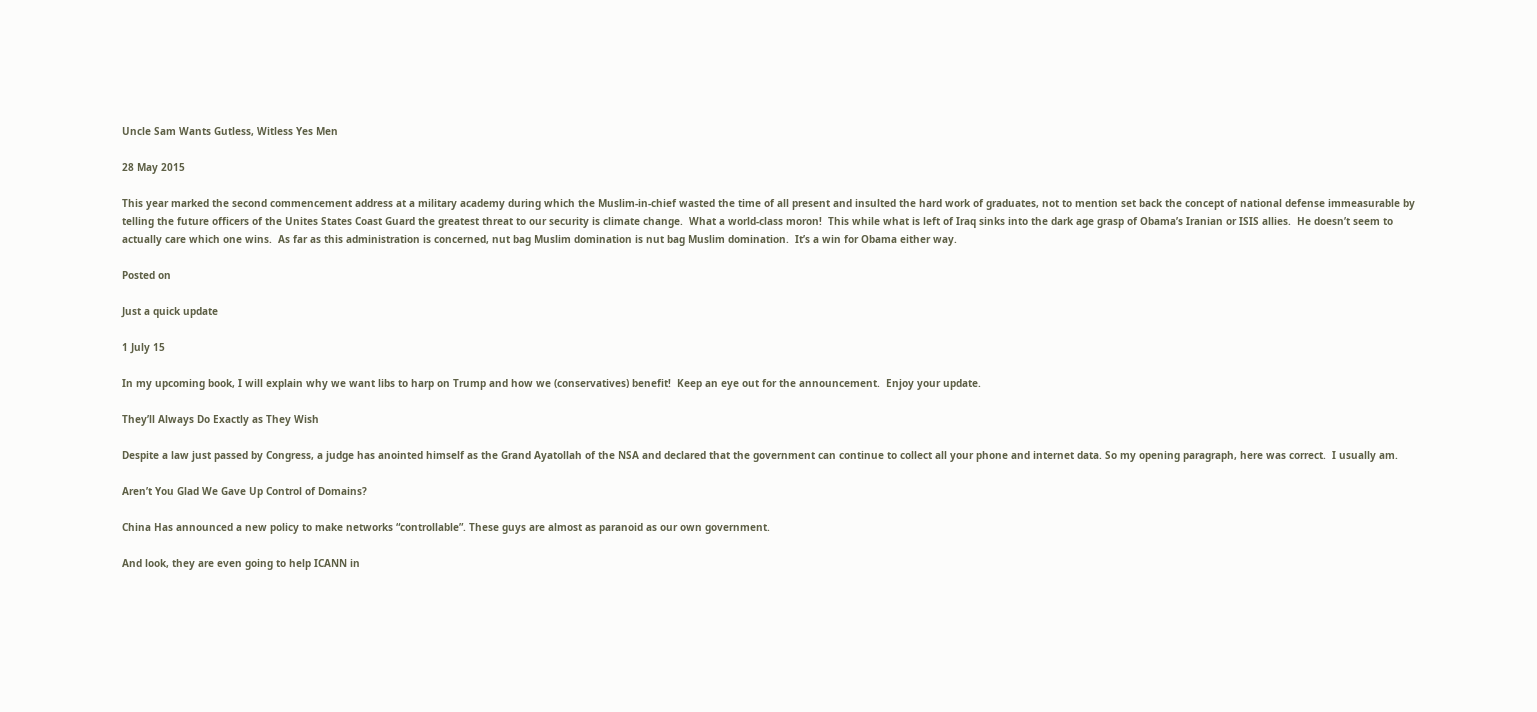Uncle Sam Wants Gutless, Witless Yes Men

28 May 2015

This year marked the second commencement address at a military academy during which the Muslim-in-chief wasted the time of all present and insulted the hard work of graduates, not to mention set back the concept of national defense immeasurable by telling the future officers of the Unites States Coast Guard the greatest threat to our security is climate change.  What a world-class moron!  This while what is left of Iraq sinks into the dark age grasp of Obama’s Iranian or ISIS allies.  He doesn’t seem to actually care which one wins.  As far as this administration is concerned, nut bag Muslim domination is nut bag Muslim domination.  It’s a win for Obama either way.

Posted on

Just a quick update

1 July 15

In my upcoming book, I will explain why we want libs to harp on Trump and how we (conservatives) benefit!  Keep an eye out for the announcement.  Enjoy your update.

They’ll Always Do Exactly as They Wish

Despite a law just passed by Congress, a judge has anointed himself as the Grand Ayatollah of the NSA and declared that the government can continue to collect all your phone and internet data. So my opening paragraph, here was correct.  I usually am.

Aren’t You Glad We Gave Up Control of Domains?

China Has announced a new policy to make networks “controllable”. These guys are almost as paranoid as our own government.

And look, they are even going to help ICANN in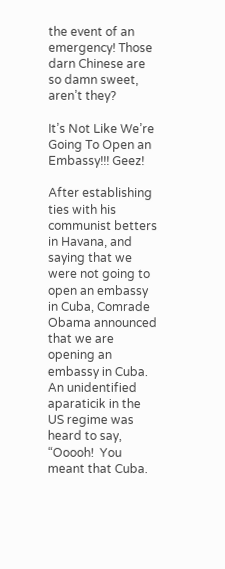the event of an emergency! Those darn Chinese are so damn sweet, aren’t they?

It’s Not Like We’re Going To Open an Embassy!!! Geez!

After establishing ties with his communist betters in Havana, and saying that we were not going to open an embassy in Cuba, Comrade Obama announced that we are opening an embassy in Cuba. An unidentified aparaticik in the US regime was heard to say, “Ooooh!  You meant that Cuba.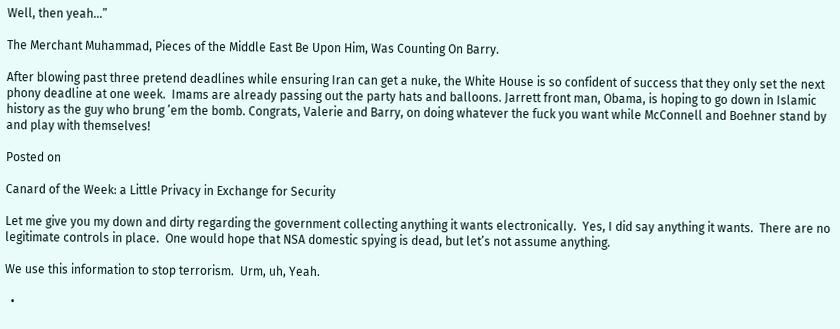Well, then yeah…”

The Merchant Muhammad, Pieces of the Middle East Be Upon Him, Was Counting On Barry.

After blowing past three pretend deadlines while ensuring Iran can get a nuke, the White House is so confident of success that they only set the next phony deadline at one week.  Imams are already passing out the party hats and balloons. Jarrett front man, Obama, is hoping to go down in Islamic history as the guy who brung ’em the bomb. Congrats, Valerie and Barry, on doing whatever the fuck you want while McConnell and Boehner stand by and play with themselves!

Posted on

Canard of the Week: a Little Privacy in Exchange for Security

Let me give you my down and dirty regarding the government collecting anything it wants electronically.  Yes, I did say anything it wants.  There are no legitimate controls in place.  One would hope that NSA domestic spying is dead, but let’s not assume anything.

We use this information to stop terrorism.  Urm, uh, Yeah.

  •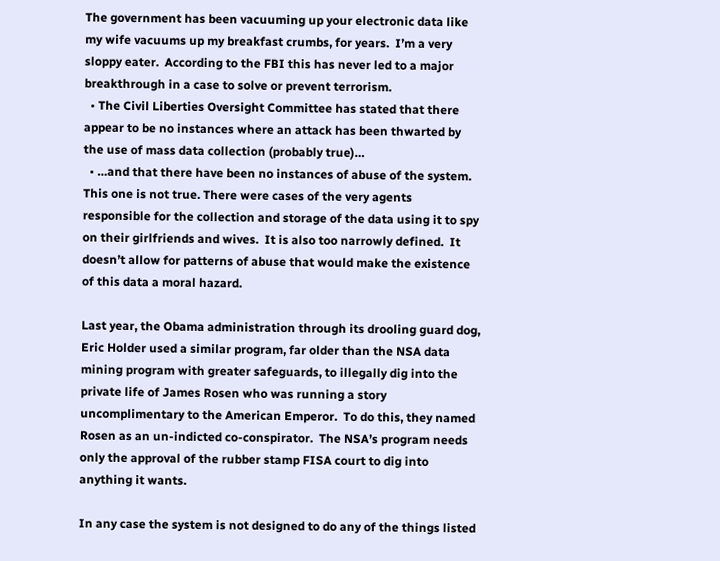The government has been vacuuming up your electronic data like my wife vacuums up my breakfast crumbs, for years.  I’m a very sloppy eater.  According to the FBI this has never led to a major breakthrough in a case to solve or prevent terrorism.
  • The Civil Liberties Oversight Committee has stated that there appear to be no instances where an attack has been thwarted by the use of mass data collection (probably true)…
  • …and that there have been no instances of abuse of the system.  This one is not true. There were cases of the very agents responsible for the collection and storage of the data using it to spy on their girlfriends and wives.  It is also too narrowly defined.  It doesn’t allow for patterns of abuse that would make the existence of this data a moral hazard.

Last year, the Obama administration through its drooling guard dog, Eric Holder used a similar program, far older than the NSA data mining program with greater safeguards, to illegally dig into the private life of James Rosen who was running a story uncomplimentary to the American Emperor.  To do this, they named Rosen as an un-indicted co-conspirator.  The NSA’s program needs only the approval of the rubber stamp FISA court to dig into anything it wants.

In any case the system is not designed to do any of the things listed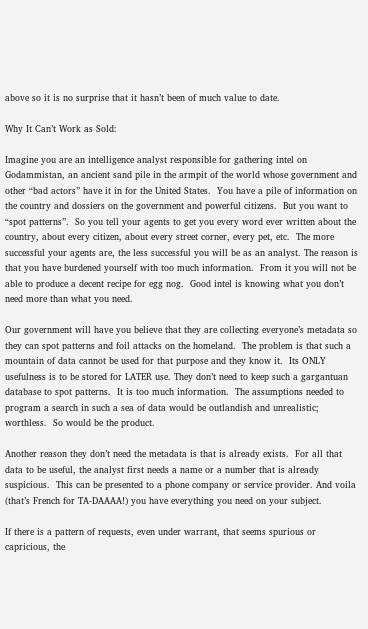above so it is no surprise that it hasn’t been of much value to date.

Why It Can’t Work as Sold:

Imagine you are an intelligence analyst responsible for gathering intel on Godammistan, an ancient sand pile in the armpit of the world whose government and other “bad actors” have it in for the United States.  You have a pile of information on the country and dossiers on the government and powerful citizens.  But you want to “spot patterns”.  So you tell your agents to get you every word ever written about the country, about every citizen, about every street corner, every pet, etc.  The more successful your agents are, the less successful you will be as an analyst. The reason is that you have burdened yourself with too much information.  From it you will not be able to produce a decent recipe for egg nog.  Good intel is knowing what you don’t need more than what you need.

Our government will have you believe that they are collecting everyone’s metadata so they can spot patterns and foil attacks on the homeland.  The problem is that such a mountain of data cannot be used for that purpose and they know it.  Its ONLY usefulness is to be stored for LATER use. They don’t need to keep such a gargantuan database to spot patterns.  It is too much information.  The assumptions needed to program a search in such a sea of data would be outlandish and unrealistic; worthless.  So would be the product.

Another reason they don’t need the metadata is that is already exists.  For all that data to be useful, the analyst first needs a name or a number that is already suspicious.  This can be presented to a phone company or service provider. And voila (that’s French for TA-DAAAA!) you have everything you need on your subject.

If there is a pattern of requests, even under warrant, that seems spurious or capricious, the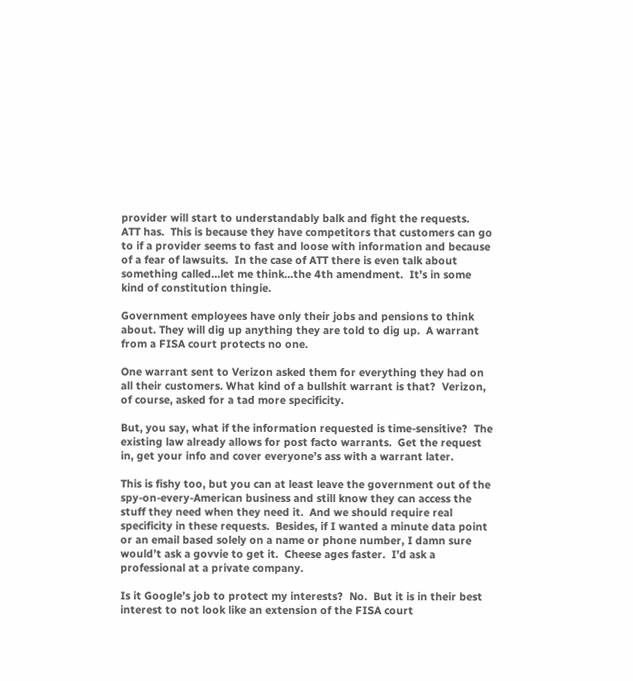provider will start to understandably balk and fight the requests.  ATT has.  This is because they have competitors that customers can go to if a provider seems to fast and loose with information and because of a fear of lawsuits.  In the case of ATT there is even talk about something called…let me think…the 4th amendment.  It’s in some kind of constitution thingie.

Government employees have only their jobs and pensions to think about. They will dig up anything they are told to dig up.  A warrant from a FISA court protects no one.

One warrant sent to Verizon asked them for everything they had on all their customers. What kind of a bullshit warrant is that?  Verizon, of course, asked for a tad more specificity.

But, you say, what if the information requested is time-sensitive?  The existing law already allows for post facto warrants.  Get the request in, get your info and cover everyone’s ass with a warrant later.

This is fishy too, but you can at least leave the government out of the spy-on-every-American business and still know they can access the stuff they need when they need it.  And we should require real specificity in these requests.  Besides, if I wanted a minute data point or an email based solely on a name or phone number, I damn sure would’t ask a govvie to get it.  Cheese ages faster.  I’d ask a professional at a private company.

Is it Google’s job to protect my interests?  No.  But it is in their best interest to not look like an extension of the FISA court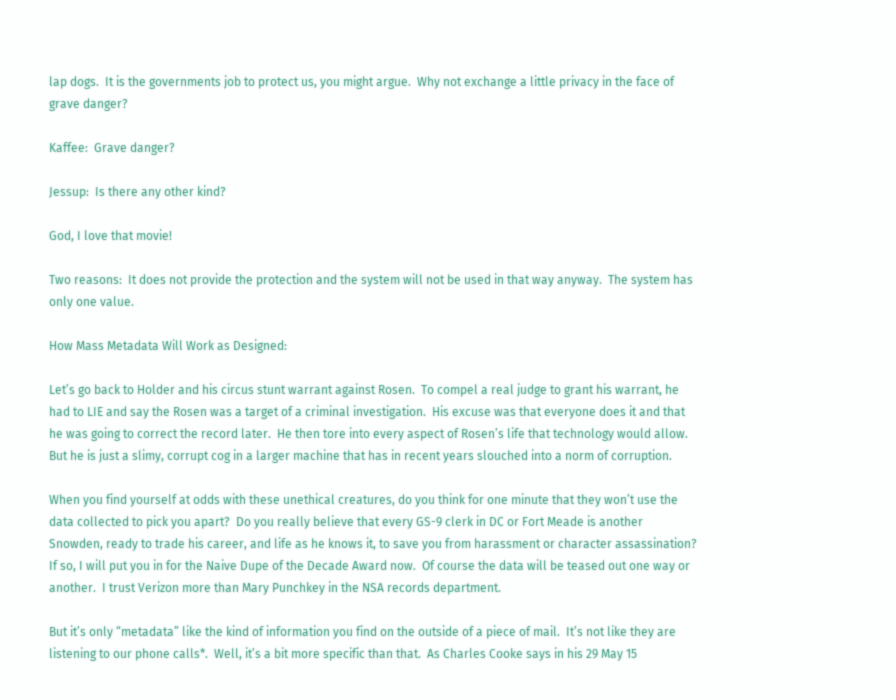lap dogs.  It is the governments job to protect us, you might argue.  Why not exchange a little privacy in the face of grave danger?

Kaffee:  Grave danger?

Jessup:  Is there any other kind?

God, I love that movie!

Two reasons:  It does not provide the protection and the system will not be used in that way anyway.  The system has only one value.

How Mass Metadata Will Work as Designed:

Let’s go back to Holder and his circus stunt warrant against Rosen.  To compel a real judge to grant his warrant, he had to LIE and say the Rosen was a target of a criminal investigation.  His excuse was that everyone does it and that he was going to correct the record later.  He then tore into every aspect of Rosen’s life that technology would allow.  But he is just a slimy, corrupt cog in a larger machine that has in recent years slouched into a norm of corruption.

When you find yourself at odds with these unethical creatures, do you think for one minute that they won’t use the data collected to pick you apart?  Do you really believe that every GS-9 clerk in DC or Fort Meade is another Snowden, ready to trade his career, and life as he knows it, to save you from harassment or character assassination?  If so, I will put you in for the Naive Dupe of the Decade Award now.  Of course the data will be teased out one way or another.  I trust Verizon more than Mary Punchkey in the NSA records department.

But it’s only “metadata” like the kind of information you find on the outside of a piece of mail.  It’s not like they are listening to our phone calls*.  Well, it’s a bit more specific than that.  As Charles Cooke says in his 29 May 15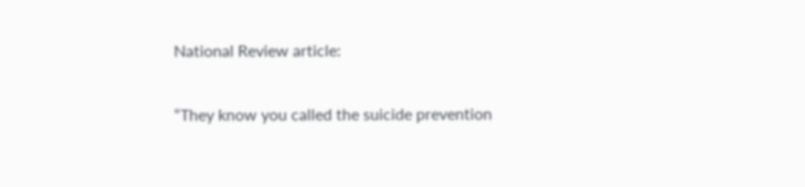National Review article:

“They know you called the suicide prevention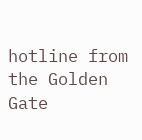hotline from the Golden Gate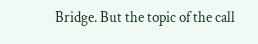Bridge. But the topic of the call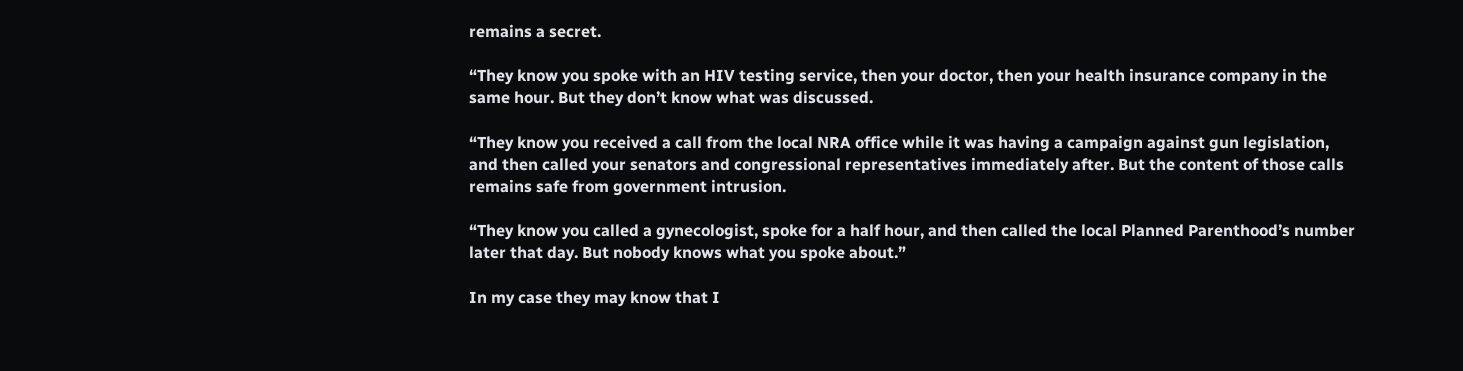remains a secret.

“They know you spoke with an HIV testing service, then your doctor, then your health insurance company in the same hour. But they don’t know what was discussed.

“They know you received a call from the local NRA office while it was having a campaign against gun legislation, and then called your senators and congressional representatives immediately after. But the content of those calls remains safe from government intrusion.

“They know you called a gynecologist, spoke for a half hour, and then called the local Planned Parenthood’s number later that day. But nobody knows what you spoke about.”

In my case they may know that I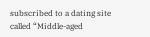subscribed to a dating site called “Middle-aged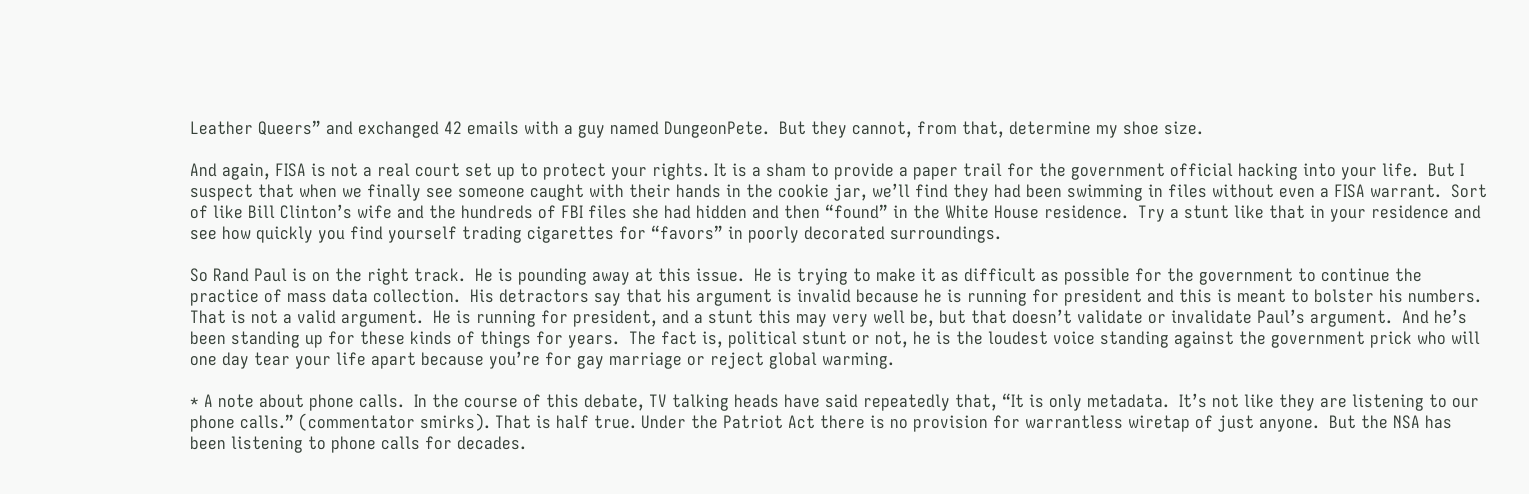Leather Queers” and exchanged 42 emails with a guy named DungeonPete.  But they cannot, from that, determine my shoe size.

And again, FISA is not a real court set up to protect your rights. It is a sham to provide a paper trail for the government official hacking into your life.  But I suspect that when we finally see someone caught with their hands in the cookie jar, we’ll find they had been swimming in files without even a FISA warrant.  Sort of like Bill Clinton’s wife and the hundreds of FBI files she had hidden and then “found” in the White House residence.  Try a stunt like that in your residence and see how quickly you find yourself trading cigarettes for “favors” in poorly decorated surroundings.

So Rand Paul is on the right track.  He is pounding away at this issue.  He is trying to make it as difficult as possible for the government to continue the practice of mass data collection.  His detractors say that his argument is invalid because he is running for president and this is meant to bolster his numbers.  That is not a valid argument.  He is running for president, and a stunt this may very well be, but that doesn’t validate or invalidate Paul’s argument.  And he’s been standing up for these kinds of things for years.  The fact is, political stunt or not, he is the loudest voice standing against the government prick who will one day tear your life apart because you’re for gay marriage or reject global warming.

* A note about phone calls.  In the course of this debate, TV talking heads have said repeatedly that, “It is only metadata.  It’s not like they are listening to our phone calls.” (commentator smirks). That is half true. Under the Patriot Act there is no provision for warrantless wiretap of just anyone.  But the NSA has been listening to phone calls for decades.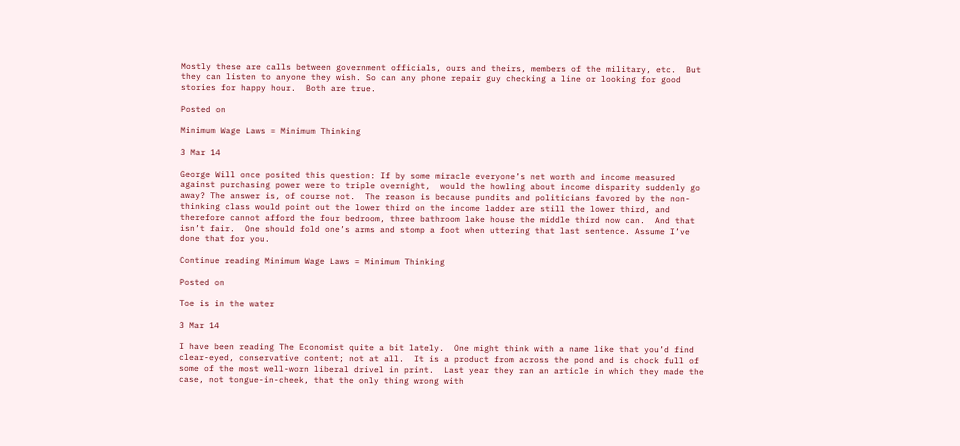Mostly these are calls between government officials, ours and theirs, members of the military, etc.  But they can listen to anyone they wish. So can any phone repair guy checking a line or looking for good stories for happy hour.  Both are true.

Posted on

Minimum Wage Laws = Minimum Thinking

3 Mar 14

George Will once posited this question: If by some miracle everyone’s net worth and income measured against purchasing power were to triple overnight,  would the howling about income disparity suddenly go away? The answer is, of course not.  The reason is because pundits and politicians favored by the non-thinking class would point out the lower third on the income ladder are still the lower third, and therefore cannot afford the four bedroom, three bathroom lake house the middle third now can.  And that isn’t fair.  One should fold one’s arms and stomp a foot when uttering that last sentence. Assume I’ve done that for you.

Continue reading Minimum Wage Laws = Minimum Thinking

Posted on

Toe is in the water

3 Mar 14

I have been reading The Economist quite a bit lately.  One might think with a name like that you’d find clear-eyed, conservative content; not at all.  It is a product from across the pond and is chock full of some of the most well-worn liberal drivel in print.  Last year they ran an article in which they made the case, not tongue-in-cheek, that the only thing wrong with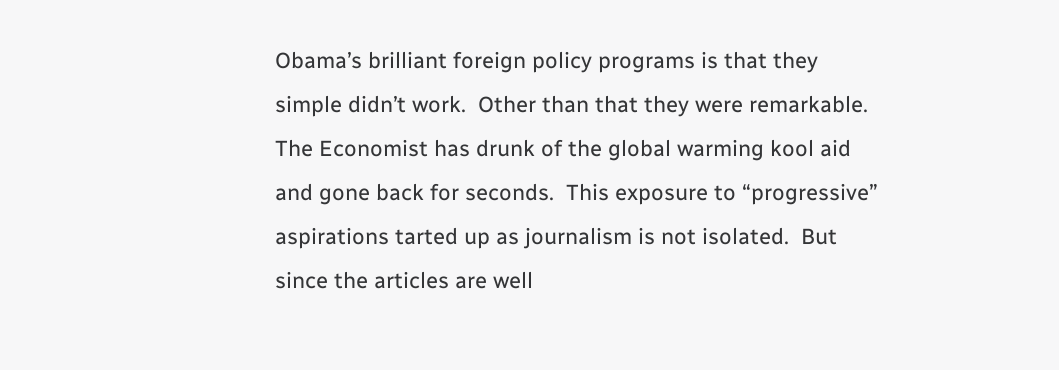Obama’s brilliant foreign policy programs is that they simple didn’t work.  Other than that they were remarkable.  The Economist has drunk of the global warming kool aid and gone back for seconds.  This exposure to “progressive” aspirations tarted up as journalism is not isolated.  But since the articles are well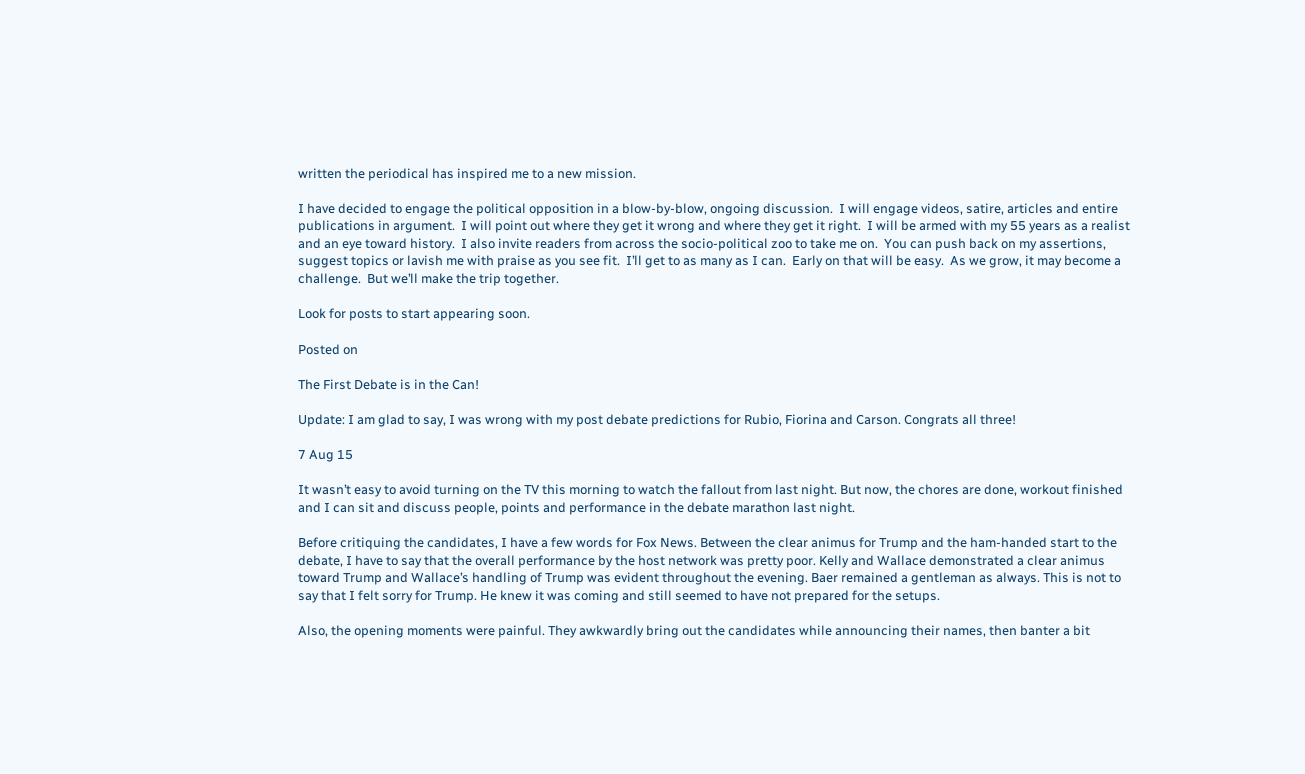written the periodical has inspired me to a new mission.

I have decided to engage the political opposition in a blow-by-blow, ongoing discussion.  I will engage videos, satire, articles and entire publications in argument.  I will point out where they get it wrong and where they get it right.  I will be armed with my 55 years as a realist and an eye toward history.  I also invite readers from across the socio-political zoo to take me on.  You can push back on my assertions, suggest topics or lavish me with praise as you see fit.  I’ll get to as many as I can.  Early on that will be easy.  As we grow, it may become a challenge.  But we’ll make the trip together.

Look for posts to start appearing soon.

Posted on

The First Debate is in the Can!

Update: I am glad to say, I was wrong with my post debate predictions for Rubio, Fiorina and Carson. Congrats all three!

7 Aug 15

It wasn’t easy to avoid turning on the TV this morning to watch the fallout from last night. But now, the chores are done, workout finished and I can sit and discuss people, points and performance in the debate marathon last night.

Before critiquing the candidates, I have a few words for Fox News. Between the clear animus for Trump and the ham-handed start to the debate, I have to say that the overall performance by the host network was pretty poor. Kelly and Wallace demonstrated a clear animus toward Trump and Wallace’s handling of Trump was evident throughout the evening. Baer remained a gentleman as always. This is not to say that I felt sorry for Trump. He knew it was coming and still seemed to have not prepared for the setups.

Also, the opening moments were painful. They awkwardly bring out the candidates while announcing their names, then banter a bit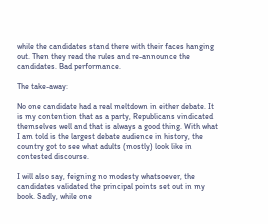while the candidates stand there with their faces hanging out. Then they read the rules and re-announce the candidates. Bad performance.

The take-away:

No one candidate had a real meltdown in either debate. It is my contention that as a party, Republicans vindicated themselves well and that is always a good thing. With what I am told is the largest debate audience in history, the country got to see what adults (mostly) look like in contested discourse.

I will also say, feigning no modesty whatsoever, the candidates validated the principal points set out in my book. Sadly, while one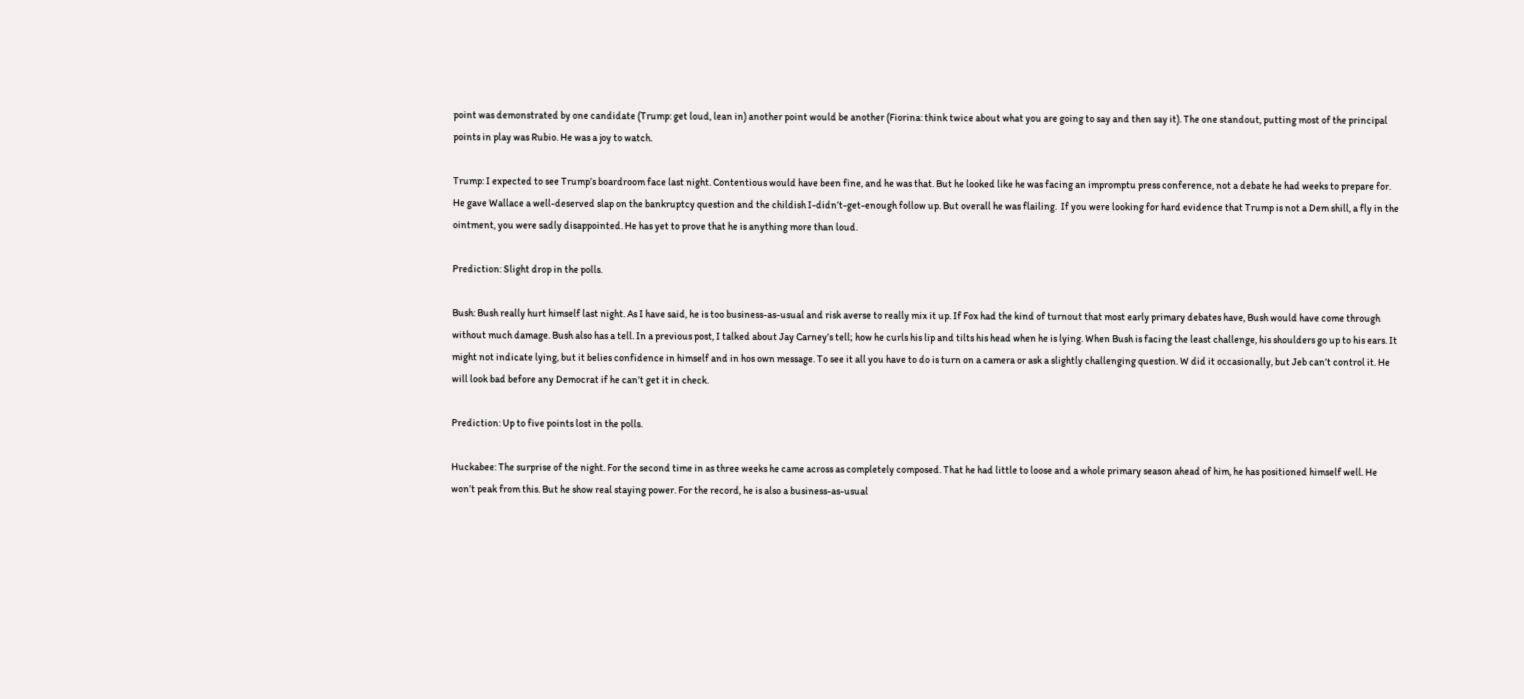point was demonstrated by one candidate (Trump: get loud, lean in) another point would be another (Fiorina: think twice about what you are going to say and then say it). The one standout, putting most of the principal points in play was Rubio. He was a joy to watch.

Trump: I expected to see Trump’s boardroom face last night. Contentious would have been fine, and he was that. But he looked like he was facing an impromptu press conference, not a debate he had weeks to prepare for. He gave Wallace a well-deserved slap on the bankruptcy question and the childish I-didn’t-get-enough follow up. But overall he was flailing.  If you were looking for hard evidence that Trump is not a Dem shill, a fly in the ointment, you were sadly disappointed. He has yet to prove that he is anything more than loud.

Prediction: Slight drop in the polls.

Bush: Bush really hurt himself last night. As I have said, he is too business-as-usual and risk averse to really mix it up. If Fox had the kind of turnout that most early primary debates have, Bush would have come through without much damage. Bush also has a tell. In a previous post, I talked about Jay Carney’s tell; how he curls his lip and tilts his head when he is lying. When Bush is facing the least challenge, his shoulders go up to his ears. It might not indicate lying, but it belies confidence in himself and in hos own message. To see it all you have to do is turn on a camera or ask a slightly challenging question. W did it occasionally, but Jeb can’t control it. He will look bad before any Democrat if he can’t get it in check.

Prediction: Up to five points lost in the polls.

Huckabee: The surprise of the night. For the second time in as three weeks he came across as completely composed. That he had little to loose and a whole primary season ahead of him, he has positioned himself well. He won’t peak from this. But he show real staying power. For the record, he is also a business-as-usual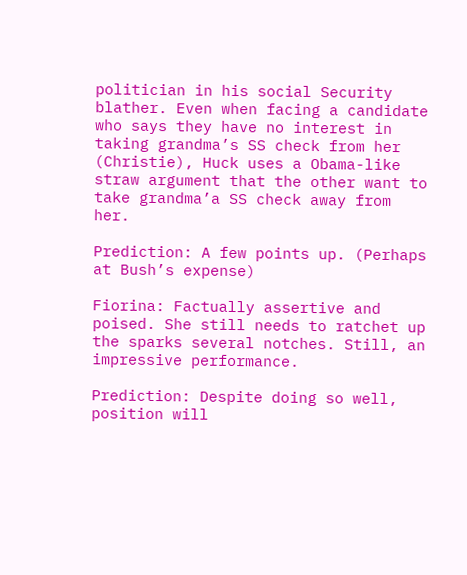politician in his social Security blather. Even when facing a candidate who says they have no interest in taking grandma’s SS check from her (Christie), Huck uses a Obama-like straw argument that the other want to take grandma’a SS check away from her.

Prediction: A few points up. (Perhaps at Bush’s expense)

Fiorina: Factually assertive and poised. She still needs to ratchet up the sparks several notches. Still, an impressive performance.

Prediction: Despite doing so well, position will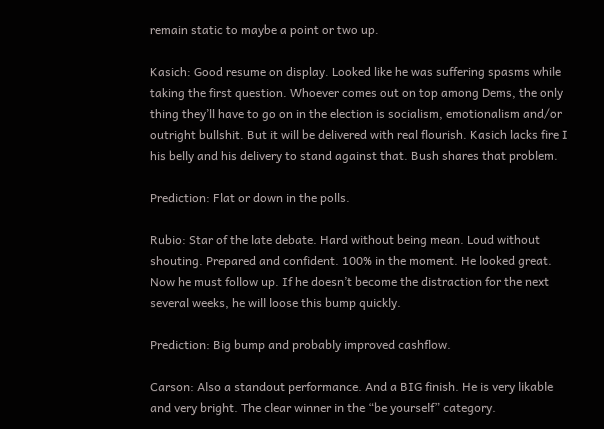remain static to maybe a point or two up.

Kasich: Good resume on display. Looked like he was suffering spasms while taking the first question. Whoever comes out on top among Dems, the only thing they’ll have to go on in the election is socialism, emotionalism and/or outright bullshit. But it will be delivered with real flourish. Kasich lacks fire I his belly and his delivery to stand against that. Bush shares that problem.

Prediction: Flat or down in the polls.

Rubio: Star of the late debate. Hard without being mean. Loud without shouting. Prepared and confident. 100% in the moment. He looked great. Now he must follow up. If he doesn’t become the distraction for the next several weeks, he will loose this bump quickly.

Prediction: Big bump and probably improved cashflow.

Carson: Also a standout performance. And a BIG finish. He is very likable and very bright. The clear winner in the “be yourself” category.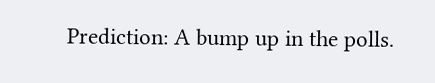Prediction: A bump up in the polls.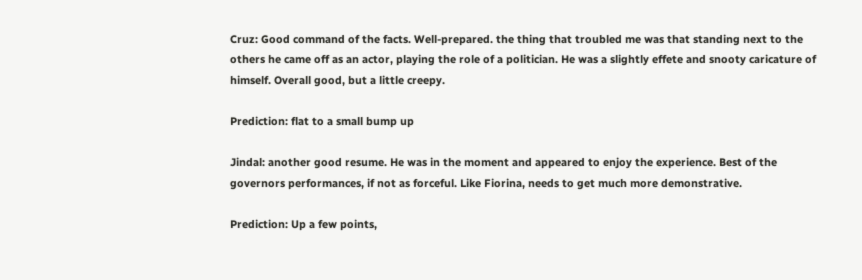Cruz: Good command of the facts. Well-prepared. the thing that troubled me was that standing next to the others he came off as an actor, playing the role of a politician. He was a slightly effete and snooty caricature of himself. Overall good, but a little creepy.

Prediction: flat to a small bump up

Jindal: another good resume. He was in the moment and appeared to enjoy the experience. Best of the governors performances, if not as forceful. Like Fiorina, needs to get much more demonstrative.

Prediction: Up a few points,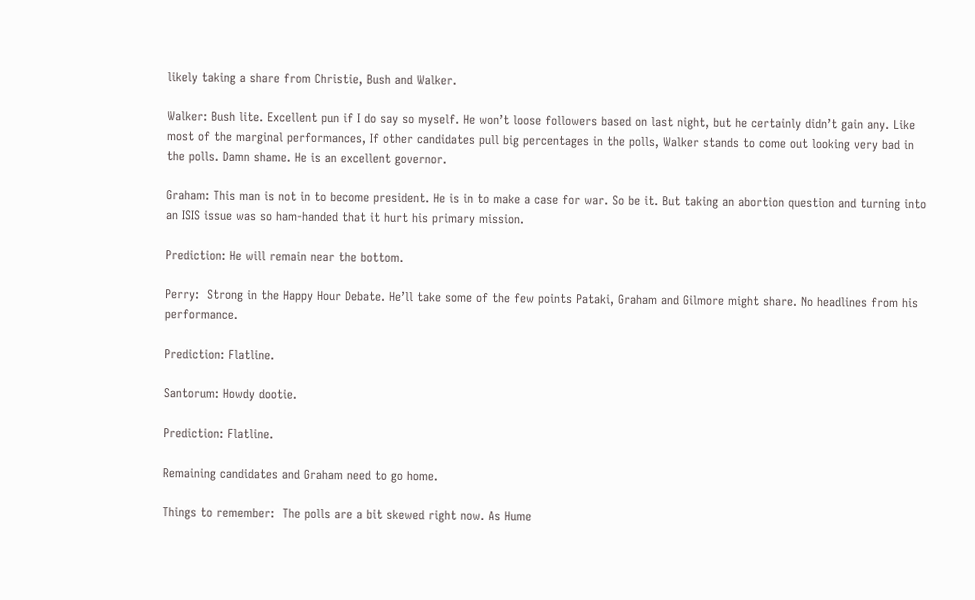likely taking a share from Christie, Bush and Walker.

Walker: Bush lite. Excellent pun if I do say so myself. He won’t loose followers based on last night, but he certainly didn’t gain any. Like most of the marginal performances, If other candidates pull big percentages in the polls, Walker stands to come out looking very bad in the polls. Damn shame. He is an excellent governor.

Graham: This man is not in to become president. He is in to make a case for war. So be it. But taking an abortion question and turning into an ISIS issue was so ham-handed that it hurt his primary mission.

Prediction: He will remain near the bottom.

Perry:  Strong in the Happy Hour Debate. He’ll take some of the few points Pataki, Graham and Gilmore might share. No headlines from his performance.

Prediction: Flatline.

Santorum: Howdy dootie.

Prediction: Flatline.

Remaining candidates and Graham need to go home.

Things to remember:  The polls are a bit skewed right now. As Hume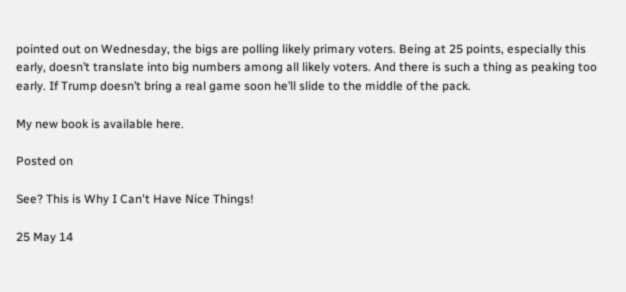pointed out on Wednesday, the bigs are polling likely primary voters. Being at 25 points, especially this early, doesn’t translate into big numbers among all likely voters. And there is such a thing as peaking too early. If Trump doesn’t bring a real game soon he’ll slide to the middle of the pack.

My new book is available here.

Posted on

See? This is Why I Can't Have Nice Things!

25 May 14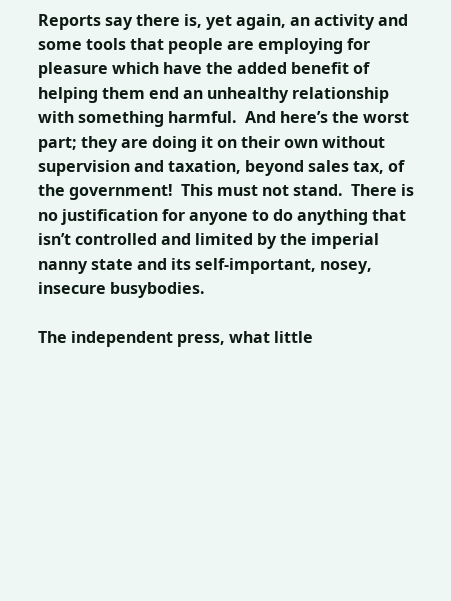Reports say there is, yet again, an activity and some tools that people are employing for pleasure which have the added benefit of helping them end an unhealthy relationship with something harmful.  And here’s the worst part; they are doing it on their own without supervision and taxation, beyond sales tax, of the government!  This must not stand.  There is no justification for anyone to do anything that isn’t controlled and limited by the imperial nanny state and its self-important, nosey, insecure busybodies.

The independent press, what little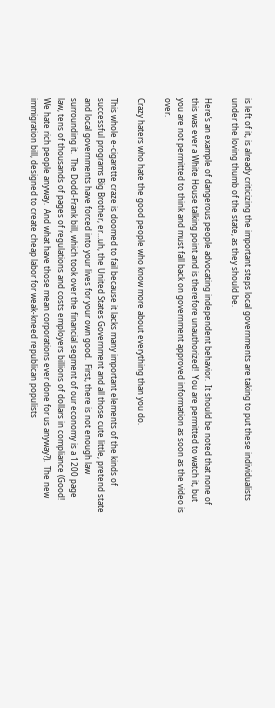is left of it, is already criticizing the important steps local governments are taking to put these individualists under the loving thumb of the state, as they should be.

Here’s an example of dangerous people advocating independent behavior.  It should be noted that none of this was ever a White House talking point and is therefore unauthorized!  You are permitted to watch it, but you are not permitted to think and must fall back on government approved information as soon as the video is over.

Crazy haters who hate the good people who know more about everything than you do.

This whole e-cigarette craze is doomed to fail because it lacks many important elements of the kinds of successful programs Big Brother, er…uh, the United States Government and all those cute little, pretend state and local governments have forced into your lives for your own good.  First, there is not enough law surrounding it.  The Dodd-Frank bill, which took over the financial segment of our economy is a 1200 page law, tens of thousands of pages of regulations and costs employers billions of dollars in compliance (Good!  We hate rich people anyway.  And what have those mean corporations ever done for us anyway?).  The new immigration bill, designed to create cheap labor for weak-kneed republican populists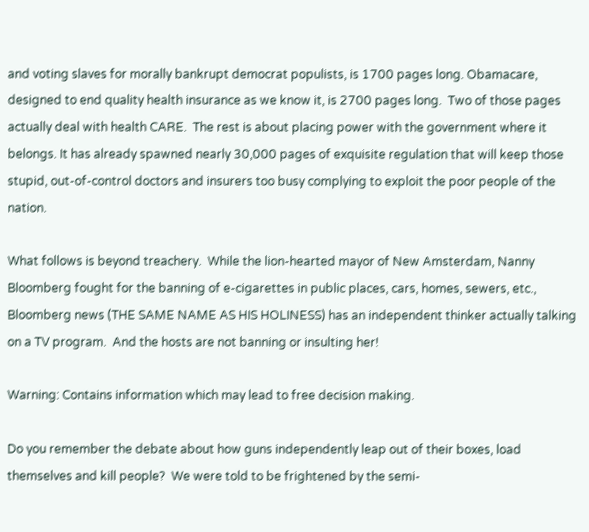and voting slaves for morally bankrupt democrat populists, is 1700 pages long. Obamacare, designed to end quality health insurance as we know it, is 2700 pages long.  Two of those pages actually deal with health CARE.  The rest is about placing power with the government where it belongs. It has already spawned nearly 30,000 pages of exquisite regulation that will keep those stupid, out-of-control doctors and insurers too busy complying to exploit the poor people of the nation.

What follows is beyond treachery.  While the lion-hearted mayor of New Amsterdam, Nanny Bloomberg fought for the banning of e-cigarettes in public places, cars, homes, sewers, etc., Bloomberg news (THE SAME NAME AS HIS HOLINESS) has an independent thinker actually talking on a TV program.  And the hosts are not banning or insulting her!

Warning: Contains information which may lead to free decision making.

Do you remember the debate about how guns independently leap out of their boxes, load themselves and kill people?  We were told to be frightened by the semi-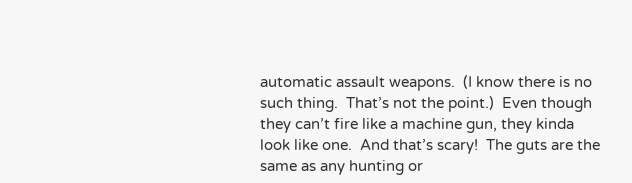automatic assault weapons.  (I know there is no such thing.  That’s not the point.)  Even though they can’t fire like a machine gun, they kinda look like one.  And that’s scary!  The guts are the same as any hunting or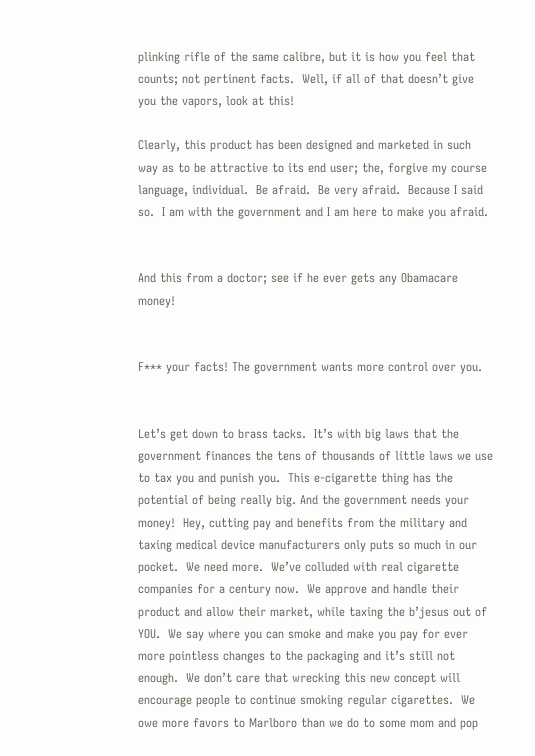plinking rifle of the same calibre, but it is how you feel that counts; not pertinent facts.  Well, if all of that doesn’t give you the vapors, look at this!

Clearly, this product has been designed and marketed in such way as to be attractive to its end user; the, forgive my course language, individual.  Be afraid.  Be very afraid.  Because I said so.  I am with the government and I am here to make you afraid.


And this from a doctor; see if he ever gets any Obamacare money!


F*** your facts! The government wants more control over you.


Let’s get down to brass tacks.  It’s with big laws that the government finances the tens of thousands of little laws we use to tax you and punish you.  This e-cigarette thing has the potential of being really big. And the government needs your money!  Hey, cutting pay and benefits from the military and taxing medical device manufacturers only puts so much in our pocket.  We need more.  We’ve colluded with real cigarette companies for a century now.  We approve and handle their product and allow their market, while taxing the b’jesus out of YOU.  We say where you can smoke and make you pay for ever more pointless changes to the packaging and it’s still not enough.  We don’t care that wrecking this new concept will encourage people to continue smoking regular cigarettes.  We owe more favors to Marlboro than we do to some mom and pop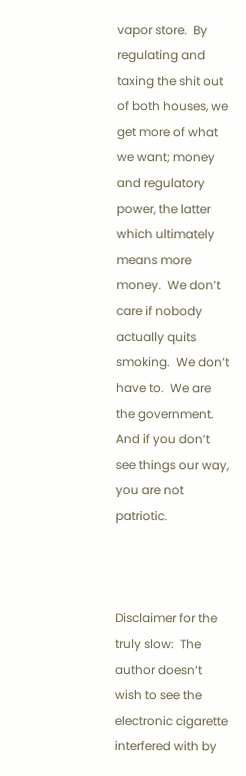vapor store.  By regulating and taxing the shit out of both houses, we get more of what we want; money and regulatory power, the latter which ultimately means more money.  We don’t care if nobody actually quits smoking.  We don’t have to.  We are the government.  And if you don’t see things our way, you are not patriotic.



Disclaimer for the truly slow:  The author doesn’t wish to see the electronic cigarette interfered with by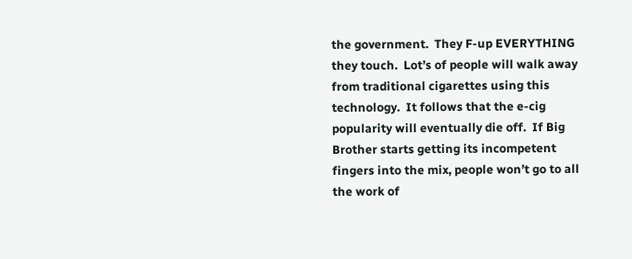the government.  They F-up EVERYTHING they touch.  Lot’s of people will walk away from traditional cigarettes using this technology.  It follows that the e-cig popularity will eventually die off.  If Big Brother starts getting its incompetent fingers into the mix, people won’t go to all the work of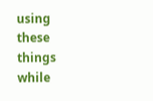using these things while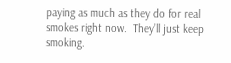paying as much as they do for real smokes right now.  They’ll just keep smoking.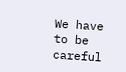We have to be careful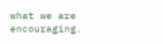what we are encouraging.